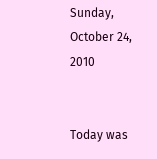Sunday, October 24, 2010


Today was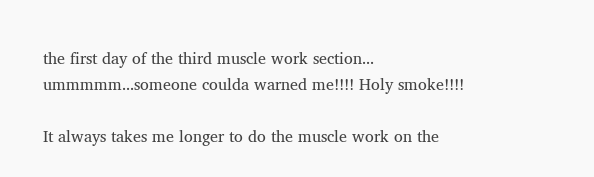the first day of the third muscle work section...
ummmmm...someone coulda warned me!!!! Holy smoke!!!!

It always takes me longer to do the muscle work on the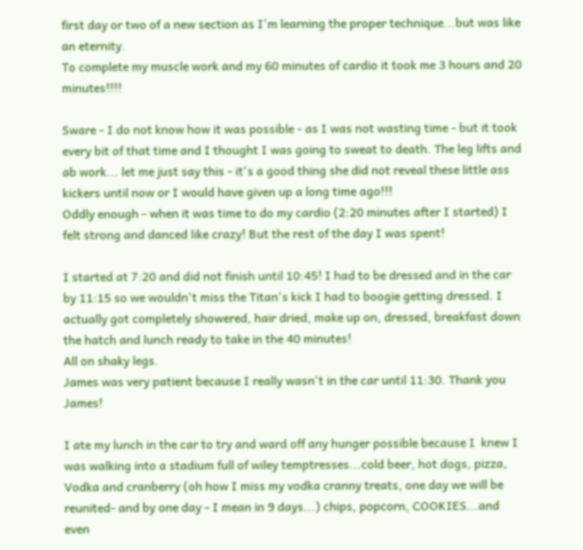first day or two of a new section as I'm learning the proper technique...but was like an eternity.
To complete my muscle work and my 60 minutes of cardio it took me 3 hours and 20 minutes!!!!

Sware - I do not know how it was possible - as I was not wasting time - but it took every bit of that time and I thought I was going to sweat to death. The leg lifts and ab work... let me just say this - it's a good thing she did not reveal these little ass kickers until now or I would have given up a long time ago!!!
Oddly enough - when it was time to do my cardio (2:20 minutes after I started) I felt strong and danced like crazy! But the rest of the day I was spent!

I started at 7:20 and did not finish until 10:45! I had to be dressed and in the car by 11:15 so we wouldn't miss the Titan's kick I had to boogie getting dressed. I actually got completely showered, hair dried, make up on, dressed, breakfast down the hatch and lunch ready to take in the 40 minutes!
All on shaky legs.
James was very patient because I really wasn't in the car until 11:30. Thank you James!

I ate my lunch in the car to try and ward off any hunger possible because I  knew I was walking into a stadium full of wiley temptresses...cold beer, hot dogs, pizza, Vodka and cranberry (oh how I miss my vodka cranny treats, one day we will be reunited- and by one day - I mean in 9 days...) chips, popcorn, COOKIES...and even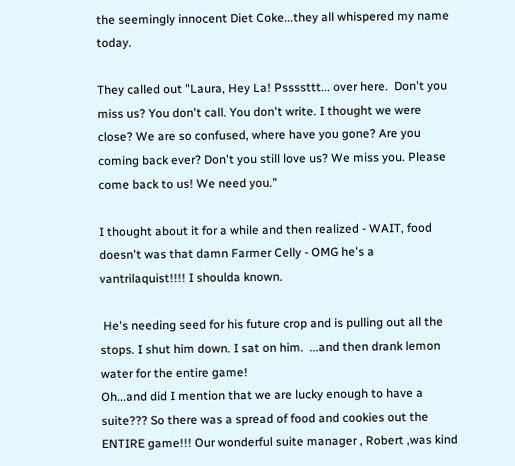the seemingly innocent Diet Coke...they all whispered my name today.

They called out "Laura, Hey La! Pssssttt... over here.  Don't you miss us? You don't call. You don't write. I thought we were close? We are so confused, where have you gone? Are you coming back ever? Don't you still love us? We miss you. Please come back to us! We need you."

I thought about it for a while and then realized - WAIT, food doesn't was that damn Farmer Celly - OMG he's a vantrilaquist!!!! I shoulda known.

 He's needing seed for his future crop and is pulling out all the stops. I shut him down. I sat on him.  ...and then drank lemon water for the entire game!
Oh...and did I mention that we are lucky enough to have a suite??? So there was a spread of food and cookies out the ENTIRE game!!! Our wonderful suite manager , Robert ,was kind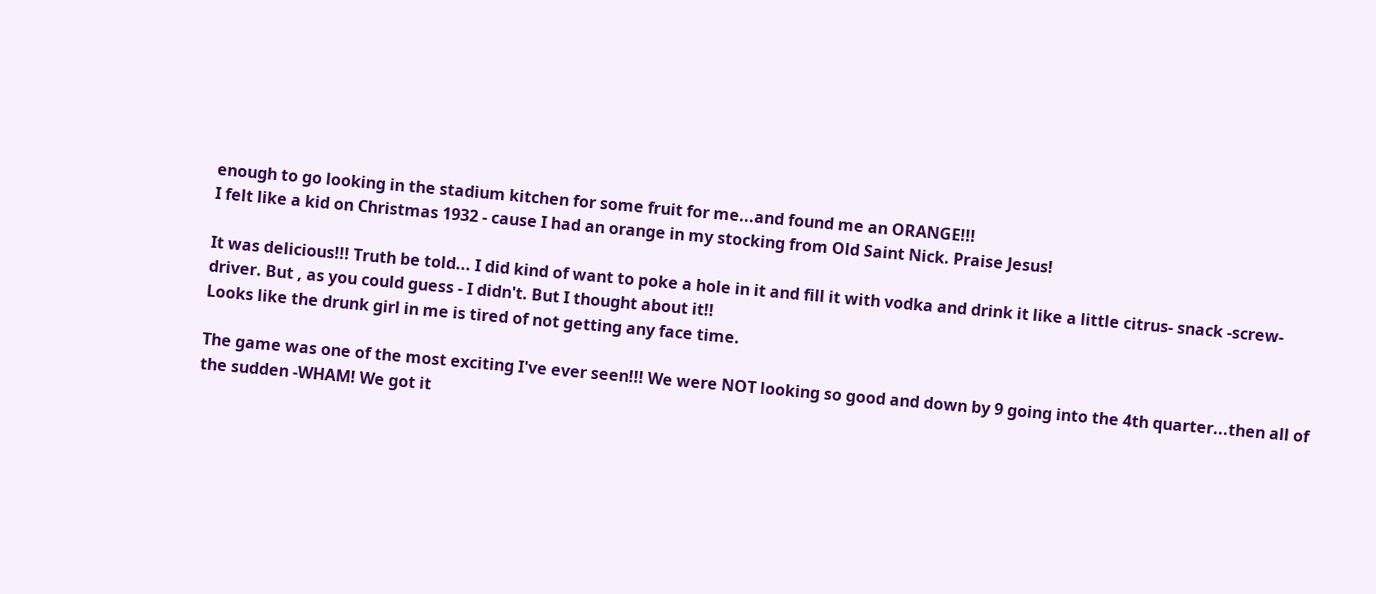enough to go looking in the stadium kitchen for some fruit for me...and found me an ORANGE!!!
I felt like a kid on Christmas 1932 - cause I had an orange in my stocking from Old Saint Nick. Praise Jesus!

It was delicious!!! Truth be told... I did kind of want to poke a hole in it and fill it with vodka and drink it like a little citrus- snack -screw- driver. But , as you could guess - I didn't. But I thought about it!!
Looks like the drunk girl in me is tired of not getting any face time.

The game was one of the most exciting I've ever seen!!! We were NOT looking so good and down by 9 going into the 4th quarter...then all of the sudden -WHAM! We got it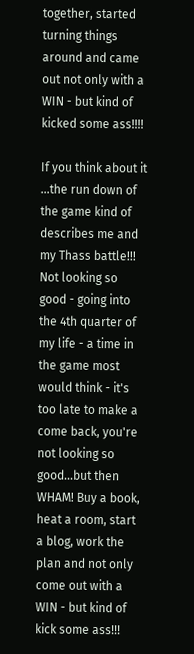together, started turning things around and came out not only with a WIN - but kind of kicked some ass!!!!

If you think about it ...the run down of the game kind of describes me and my Thass battle!!!
Not looking so good - going into the 4th quarter of my life - a time in the game most would think - it's too late to make a come back, you're not looking so good...but then WHAM! Buy a book, heat a room, start a blog, work the plan and not only come out with a WIN - but kind of kick some ass!!!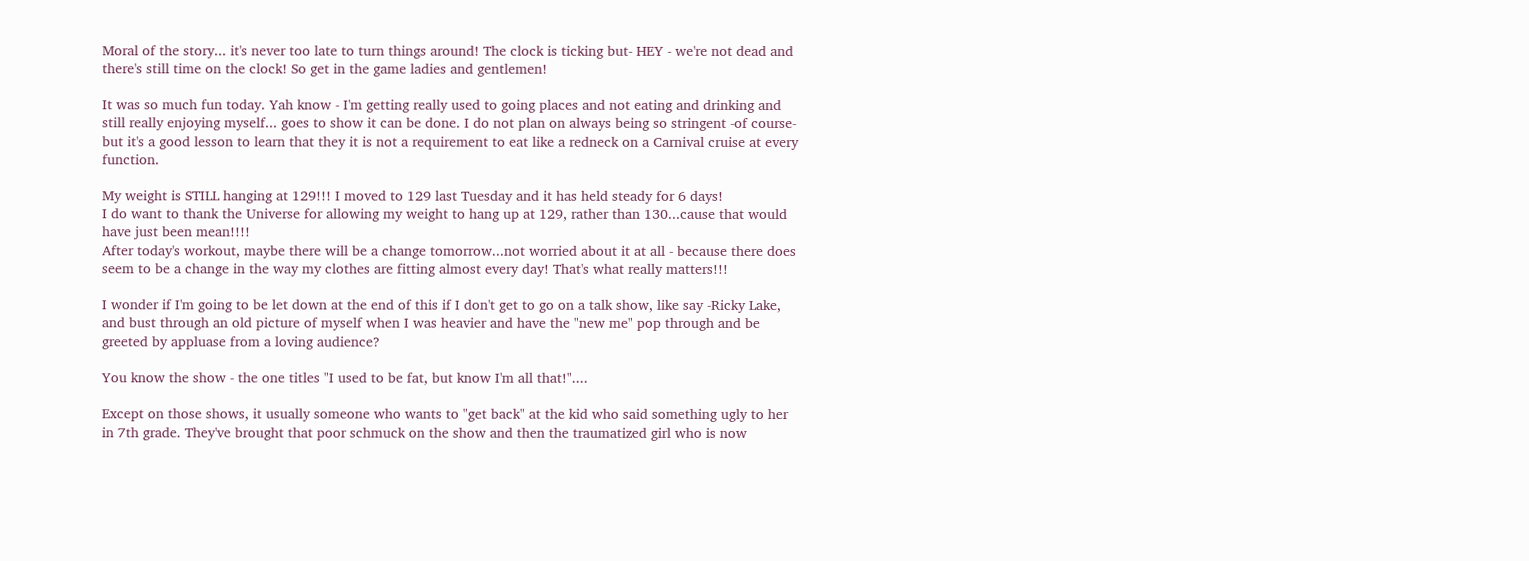Moral of the story... it's never too late to turn things around! The clock is ticking but- HEY - we're not dead and there's still time on the clock! So get in the game ladies and gentlemen!

It was so much fun today. Yah know - I'm getting really used to going places and not eating and drinking and still really enjoying myself... goes to show it can be done. I do not plan on always being so stringent -of course- but it's a good lesson to learn that they it is not a requirement to eat like a redneck on a Carnival cruise at every function.

My weight is STILL hanging at 129!!! I moved to 129 last Tuesday and it has held steady for 6 days!
I do want to thank the Universe for allowing my weight to hang up at 129, rather than 130...cause that would have just been mean!!!!
After today's workout, maybe there will be a change tomorrow...not worried about it at all - because there does seem to be a change in the way my clothes are fitting almost every day! That's what really matters!!!

I wonder if I'm going to be let down at the end of this if I don't get to go on a talk show, like say -Ricky Lake, and bust through an old picture of myself when I was heavier and have the "new me" pop through and be greeted by appluase from a loving audience?

You know the show - the one titles "I used to be fat, but know I'm all that!"....

Except on those shows, it usually someone who wants to "get back" at the kid who said something ugly to her in 7th grade. They've brought that poor schmuck on the show and then the traumatized girl who is now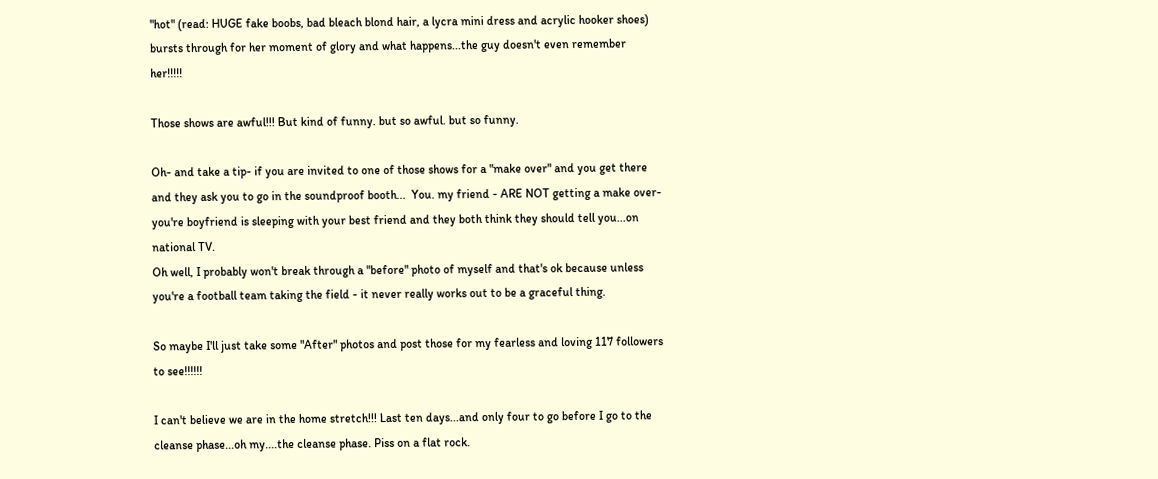"hot" (read: HUGE fake boobs, bad bleach blond hair, a lycra mini dress and acrylic hooker shoes) bursts through for her moment of glory and what happens...the guy doesn't even remember her!!!!!

Those shows are awful!!! But kind of funny. but so awful. but so funny.

Oh- and take a tip- if you are invited to one of those shows for a "make over" and you get there and they ask you to go in the soundproof booth...  You. my friend - ARE NOT getting a make over- you're boyfriend is sleeping with your best friend and they both think they should tell you...on national TV.
Oh well, I probably won't break through a "before" photo of myself and that's ok because unless you're a football team taking the field - it never really works out to be a graceful thing.

So maybe I'll just take some "After" photos and post those for my fearless and loving 117 followers to see!!!!!!

I can't believe we are in the home stretch!!! Last ten days...and only four to go before I go to the cleanse phase...oh my....the cleanse phase. Piss on a flat rock.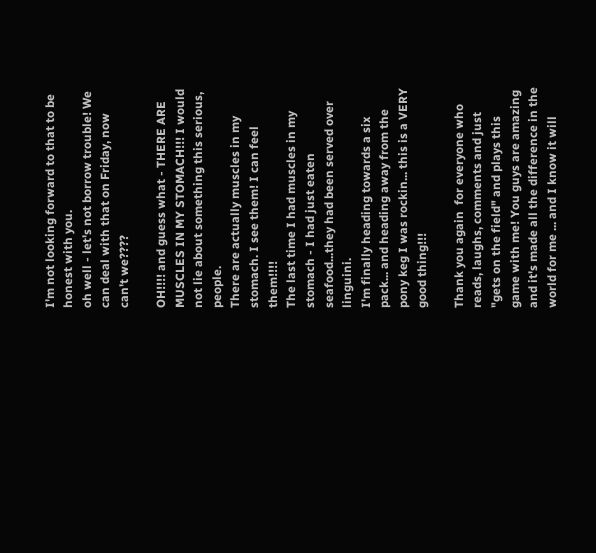I'm not looking forward to that to be honest with you.
oh well - let's not borrow trouble! We can deal with that on Friday, now can't we????

OH!!!! and guess what - THERE ARE MUSCLES IN MY STOMACH!!! I would not lie about something this serious, people.
There are actually muscles in my stomach. I see them! I can feel them!!!!
The last time I had muscles in my stomach - I had just eaten seafood...they had been served over linguini.
I'm finally heading towards a six pack... and heading away from the pony keg I was rockin... this is a VERY good thing!!!

Thank you again  for everyone who reads, laughs, comments and just "gets on the field" and plays this game with me! You guys are amazing and it's made all the difference in the world for me ... and I know it will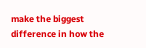make the biggest difference in how the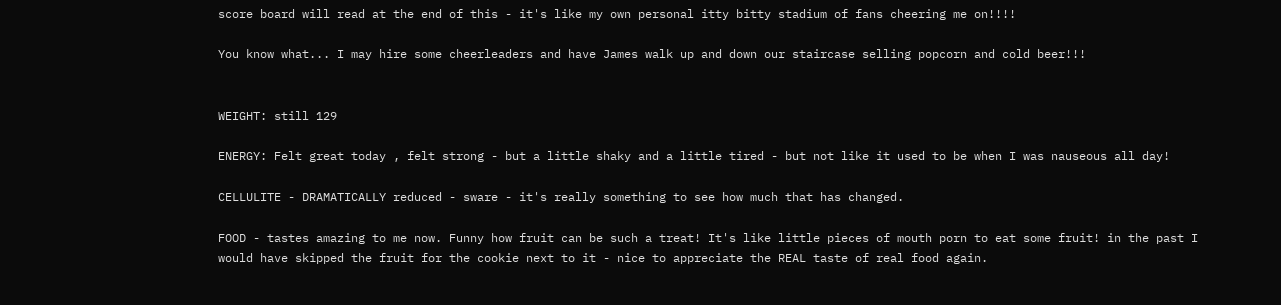score board will read at the end of this - it's like my own personal itty bitty stadium of fans cheering me on!!!!

You know what... I may hire some cheerleaders and have James walk up and down our staircase selling popcorn and cold beer!!!


WEIGHT: still 129

ENERGY: Felt great today , felt strong - but a little shaky and a little tired - but not like it used to be when I was nauseous all day!

CELLULITE - DRAMATICALLY reduced - sware - it's really something to see how much that has changed.

FOOD - tastes amazing to me now. Funny how fruit can be such a treat! It's like little pieces of mouth porn to eat some fruit! in the past I would have skipped the fruit for the cookie next to it - nice to appreciate the REAL taste of real food again.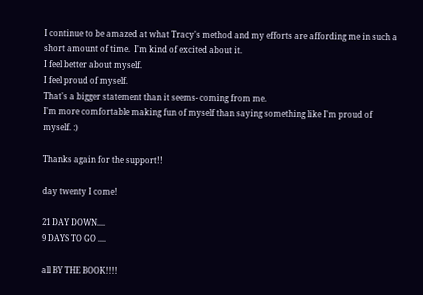I continue to be amazed at what Tracy's method and my efforts are affording me in such a short amount of time.  I'm kind of excited about it.
I feel better about myself.
I feel proud of myself.
That's a bigger statement than it seems- coming from me.
I'm more comfortable making fun of myself than saying something like I'm proud of myself. :)

Thanks again for the support!!

day twenty I come!

21 DAY DOWN....
9 DAYS TO GO ....

all BY THE BOOK!!!!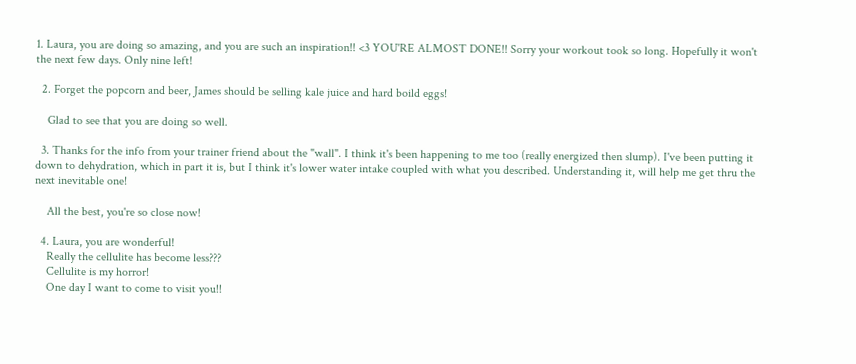1. Laura, you are doing so amazing, and you are such an inspiration!! <3 YOU'RE ALMOST DONE!! Sorry your workout took so long. Hopefully it won't the next few days. Only nine left!

  2. Forget the popcorn and beer, James should be selling kale juice and hard boild eggs!

    Glad to see that you are doing so well.

  3. Thanks for the info from your trainer friend about the "wall". I think it's been happening to me too (really energized then slump). I've been putting it down to dehydration, which in part it is, but I think it's lower water intake coupled with what you described. Understanding it, will help me get thru the next inevitable one!

    All the best, you're so close now!

  4. Laura, you are wonderful!
    Really the cellulite has become less???
    Cellulite is my horror!
    One day I want to come to visit you!!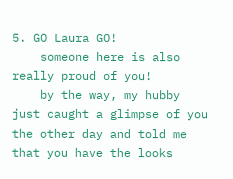5. GO Laura GO!
    someone here is also really proud of you!
    by the way, my hubby just caught a glimpse of you the other day and told me that you have the looks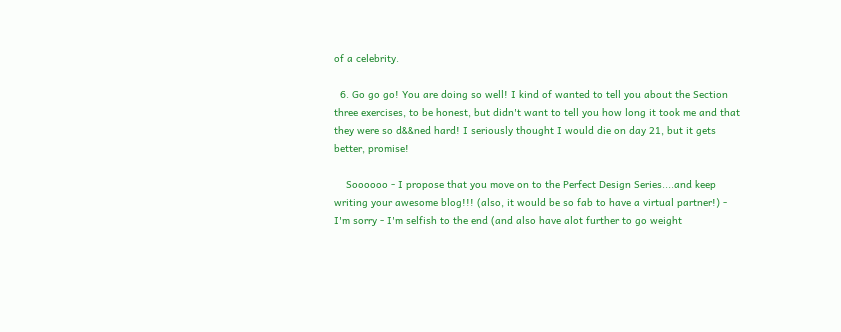of a celebrity.

  6. Go go go! You are doing so well! I kind of wanted to tell you about the Section three exercises, to be honest, but didn't want to tell you how long it took me and that they were so d&&ned hard! I seriously thought I would die on day 21, but it gets better, promise!

    Soooooo - I propose that you move on to the Perfect Design Series....and keep writing your awesome blog!!! (also, it would be so fab to have a virtual partner!) - I'm sorry - I'm selfish to the end (and also have alot further to go weight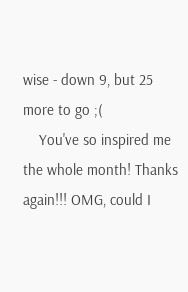wise - down 9, but 25 more to go ;(
    You've so inspired me the whole month! Thanks again!!! OMG, could I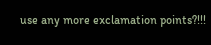use any more exclamation points?!!!